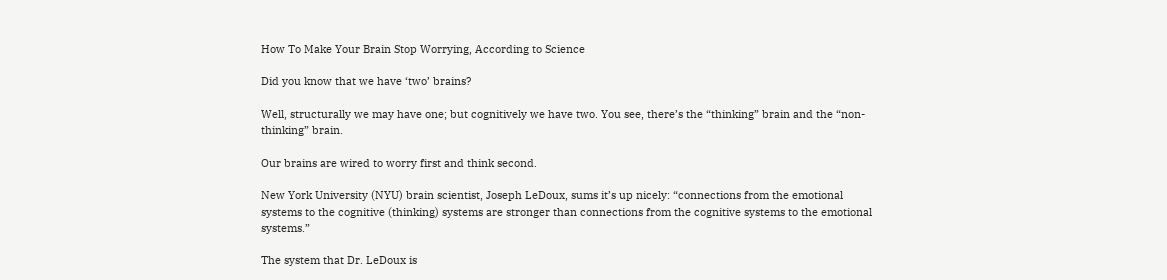How To Make Your Brain Stop Worrying, According to Science

Did you know that we have ‘two’ brains?

Well, structurally we may have one; but cognitively we have two. You see, there’s the “thinking” brain and the “non-thinking” brain.

Our brains are wired to worry first and think second.

New York University (NYU) brain scientist, Joseph LeDoux, sums it’s up nicely: “connections from the emotional systems to the cognitive (thinking) systems are stronger than connections from the cognitive systems to the emotional systems.”

The system that Dr. LeDoux is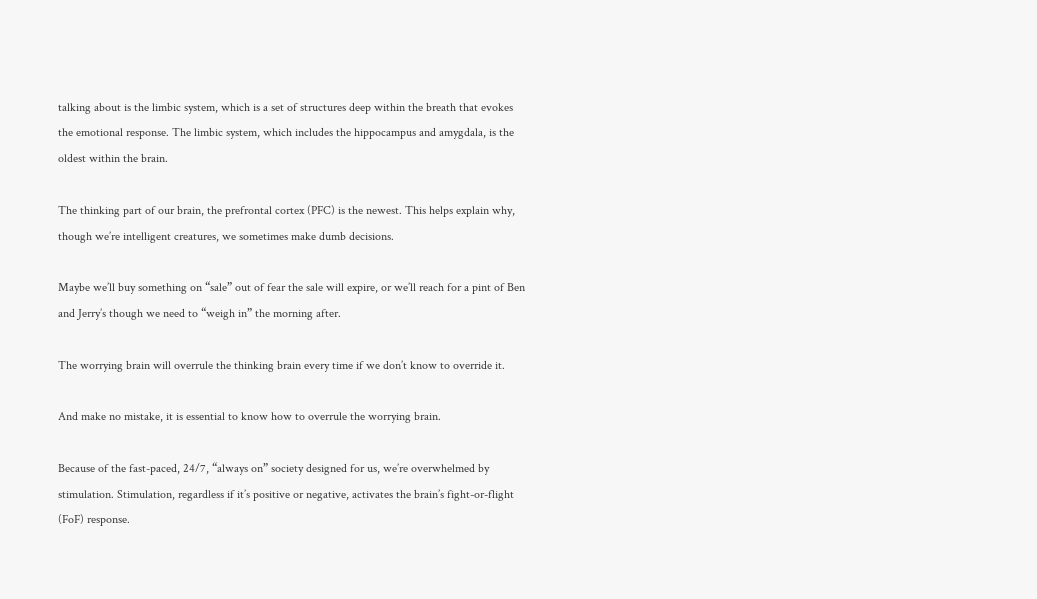talking about is the limbic system, which is a set of structures deep within the breath that evokes the emotional response. The limbic system, which includes the hippocampus and amygdala, is the oldest within the brain.

The thinking part of our brain, the prefrontal cortex (PFC) is the newest. This helps explain why, though we’re intelligent creatures, we sometimes make dumb decisions.

Maybe we’ll buy something on “sale” out of fear the sale will expire, or we’ll reach for a pint of Ben and Jerry’s though we need to “weigh in” the morning after.

The worrying brain will overrule the thinking brain every time if we don’t know to override it.

And make no mistake, it is essential to know how to overrule the worrying brain.

Because of the fast-paced, 24/7, “always on” society designed for us, we’re overwhelmed by stimulation. Stimulation, regardless if it’s positive or negative, activates the brain’s fight-or-flight (FoF) response.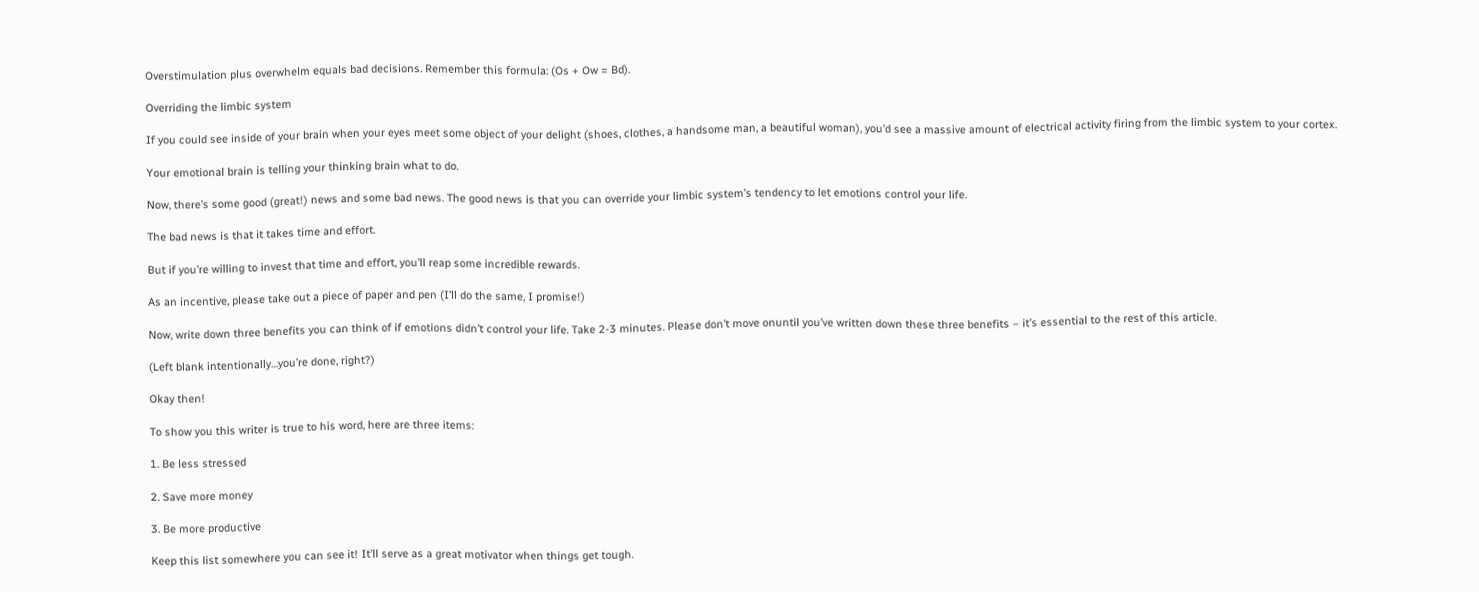Overstimulation plus overwhelm equals bad decisions. Remember this formula: (Os + Ow = Bd).

Overriding the limbic system

If you could see inside of your brain when your eyes meet some object of your delight (shoes, clothes, a handsome man, a beautiful woman), you’d see a massive amount of electrical activity firing from the limbic system to your cortex.

Your emotional brain is telling your thinking brain what to do.

Now, there’s some good (great!) news and some bad news. The good news is that you can override your limbic system’s tendency to let emotions control your life.

The bad news is that it takes time and effort.

But if you’re willing to invest that time and effort, you’ll reap some incredible rewards.

As an incentive, please take out a piece of paper and pen (I’ll do the same, I promise!)

Now, write down three benefits you can think of if emotions didn’t control your life. Take 2-3 minutes. Please don’t move onuntil you’ve written down these three benefits – it’s essential to the rest of this article.

(Left blank intentionally…you’re done, right?)

Okay then!

To show you this writer is true to his word, here are three items:

1. Be less stressed

2. Save more money

3. Be more productive

Keep this list somewhere you can see it! It’ll serve as a great motivator when things get tough.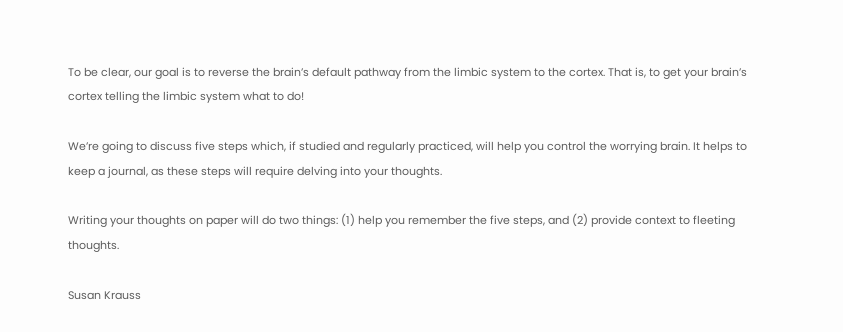To be clear, our goal is to reverse the brain’s default pathway from the limbic system to the cortex. That is, to get your brain’s cortex telling the limbic system what to do!

We’re going to discuss five steps which, if studied and regularly practiced, will help you control the worrying brain. It helps to keep a journal, as these steps will require delving into your thoughts.

Writing your thoughts on paper will do two things: (1) help you remember the five steps, and (2) provide context to fleeting thoughts.

Susan Krauss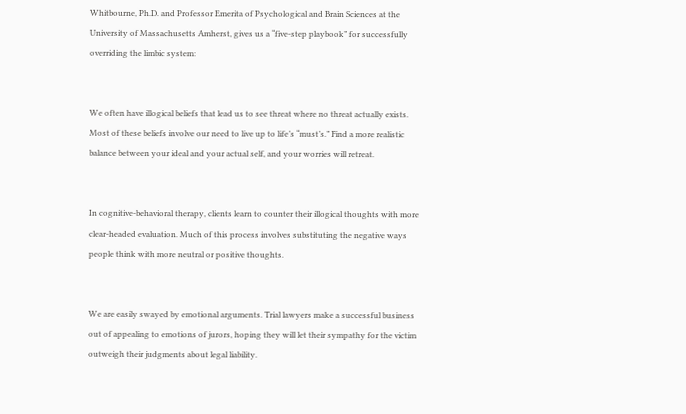Whitbourne, Ph.D. and Professor Emerita of Psychological and Brain Sciences at the University of Massachusetts Amherst, gives us a “five-step playbook” for successfully overriding the limbic system:


We often have illogical beliefs that lead us to see threat where no threat actually exists. Most of these beliefs involve our need to live up to life’s “must’s.” Find a more realistic balance between your ideal and your actual self, and your worries will retreat.


In cognitive-behavioral therapy, clients learn to counter their illogical thoughts with more clear-headed evaluation. Much of this process involves substituting the negative ways people think with more neutral or positive thoughts.


We are easily swayed by emotional arguments. Trial lawyers make a successful business out of appealing to emotions of jurors, hoping they will let their sympathy for the victim outweigh their judgments about legal liability.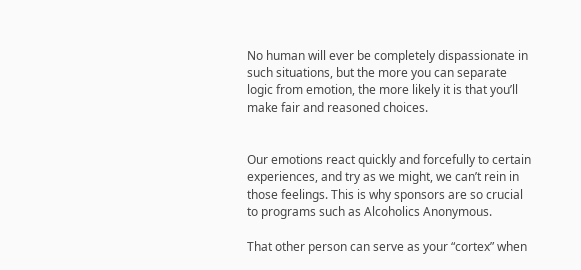No human will ever be completely dispassionate in such situations, but the more you can separate logic from emotion, the more likely it is that you’ll make fair and reasoned choices.


Our emotions react quickly and forcefully to certain experiences, and try as we might, we can’t rein in those feelings. This is why sponsors are so crucial to programs such as Alcoholics Anonymous.

That other person can serve as your “cortex” when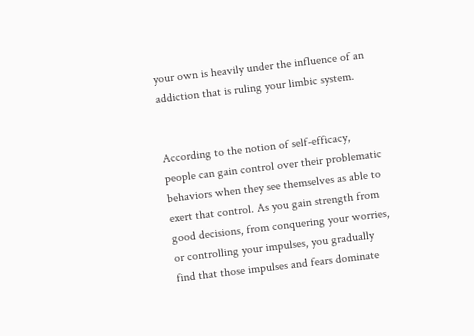your own is heavily under the influence of an addiction that is ruling your limbic system.


According to the notion of self-efficacy, people can gain control over their problematic behaviors when they see themselves as able to exert that control. As you gain strength from good decisions, from conquering your worries, or controlling your impulses, you gradually find that those impulses and fears dominate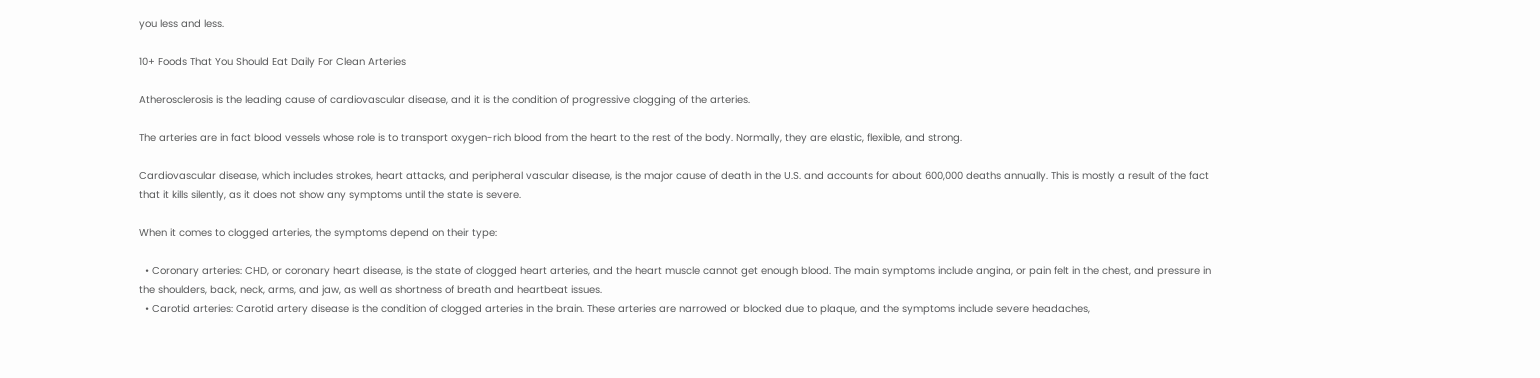you less and less.

10+ Foods That You Should Eat Daily For Clean Arteries

Atherosclerosis is the leading cause of cardiovascular disease, and it is the condition of progressive clogging of the arteries.

The arteries are in fact blood vessels whose role is to transport oxygen-rich blood from the heart to the rest of the body. Normally, they are elastic, flexible, and strong.

Cardiovascular disease, which includes strokes, heart attacks, and peripheral vascular disease, is the major cause of death in the U.S. and accounts for about 600,000 deaths annually. This is mostly a result of the fact that it kills silently, as it does not show any symptoms until the state is severe.

When it comes to clogged arteries, the symptoms depend on their type:

  • Coronary arteries: CHD, or coronary heart disease, is the state of clogged heart arteries, and the heart muscle cannot get enough blood. The main symptoms include angina, or pain felt in the chest, and pressure in the shoulders, back, neck, arms, and jaw, as well as shortness of breath and heartbeat issues.
  • Carotid arteries: Carotid artery disease is the condition of clogged arteries in the brain. These arteries are narrowed or blocked due to plaque, and the symptoms include severe headaches,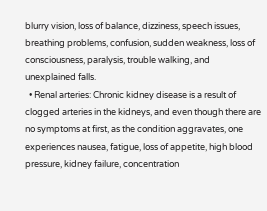blurry vision, loss of balance, dizziness, speech issues, breathing problems, confusion, sudden weakness, loss of consciousness, paralysis, trouble walking, and unexplained falls.
  • Renal arteries: Chronic kidney disease is a result of clogged arteries in the kidneys, and even though there are no symptoms at first, as the condition aggravates, one experiences nausea, fatigue, loss of appetite, high blood pressure, kidney failure, concentration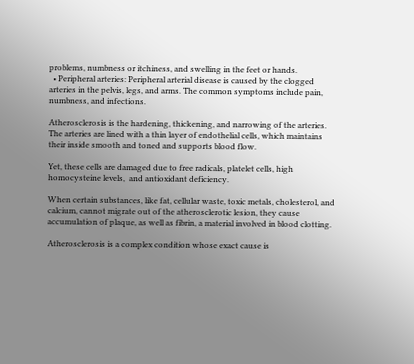problems, numbness or itchiness, and swelling in the feet or hands.
  • Peripheral arteries: Peripheral arterial disease is caused by the clogged arteries in the pelvis, legs, and arms. The common symptoms include pain, numbness, and infections.

Atherosclerosis is the hardening, thickening, and narrowing of the arteries. The arteries are lined with a thin layer of endothelial cells, which maintains their inside smooth and toned and supports blood flow.

Yet, these cells are damaged due to free radicals, platelet cells, high homocysteine levels,  and antioxidant deficiency.

When certain substances, like fat, cellular waste, toxic metals, cholesterol, and calcium, cannot migrate out of the atherosclerotic lesion, they cause accumulation of plaque, as well as fibrin, a material involved in blood clotting.

Atherosclerosis is a complex condition whose exact cause is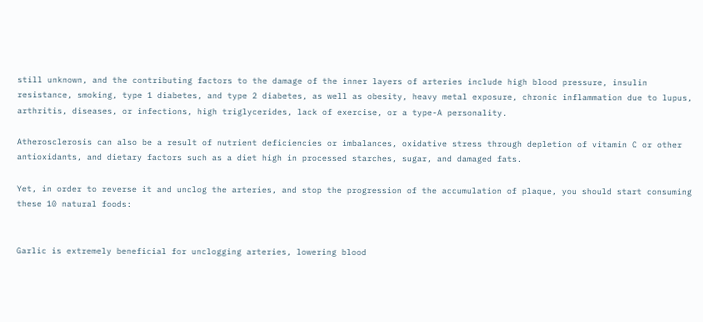still unknown, and the contributing factors to the damage of the inner layers of arteries include high blood pressure, insulin resistance, smoking, type 1 diabetes, and type 2 diabetes, as well as obesity, heavy metal exposure, chronic inflammation due to lupus, arthritis, diseases, or infections, high triglycerides, lack of exercise, or a type-A personality.

Atherosclerosis can also be a result of nutrient deficiencies or imbalances, oxidative stress through depletion of vitamin C or other antioxidants, and dietary factors such as a diet high in processed starches, sugar, and damaged fats.

Yet, in order to reverse it and unclog the arteries, and stop the progression of the accumulation of plaque, you should start consuming these 10 natural foods:


Garlic is extremely beneficial for unclogging arteries, lowering blood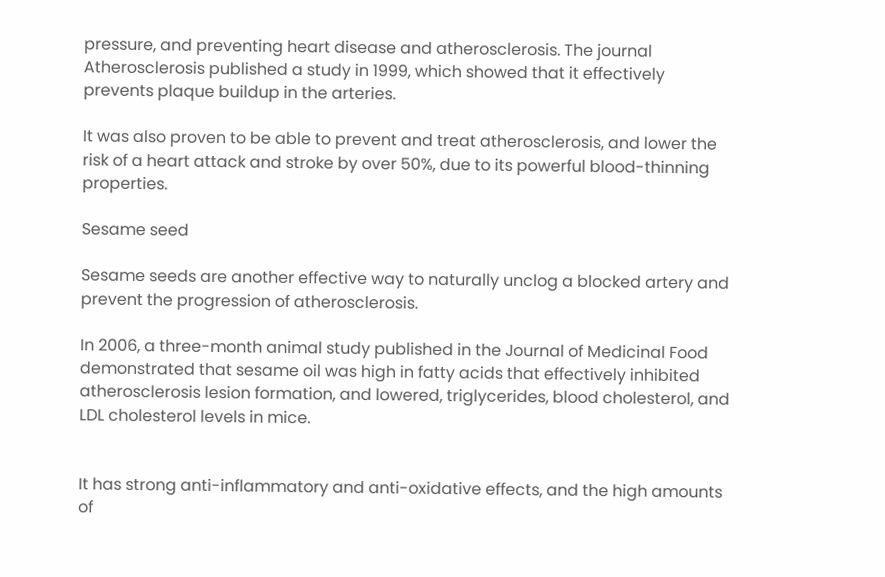pressure, and preventing heart disease and atherosclerosis. The journal Atherosclerosis published a study in 1999, which showed that it effectively prevents plaque buildup in the arteries.

It was also proven to be able to prevent and treat atherosclerosis, and lower the risk of a heart attack and stroke by over 50%, due to its powerful blood-thinning properties.

Sesame seed

Sesame seeds are another effective way to naturally unclog a blocked artery and prevent the progression of atherosclerosis.

In 2006, a three-month animal study published in the Journal of Medicinal Food demonstrated that sesame oil was high in fatty acids that effectively inhibited atherosclerosis lesion formation, and lowered, triglycerides, blood cholesterol, and LDL cholesterol levels in mice.


It has strong anti-inflammatory and anti-oxidative effects, and the high amounts of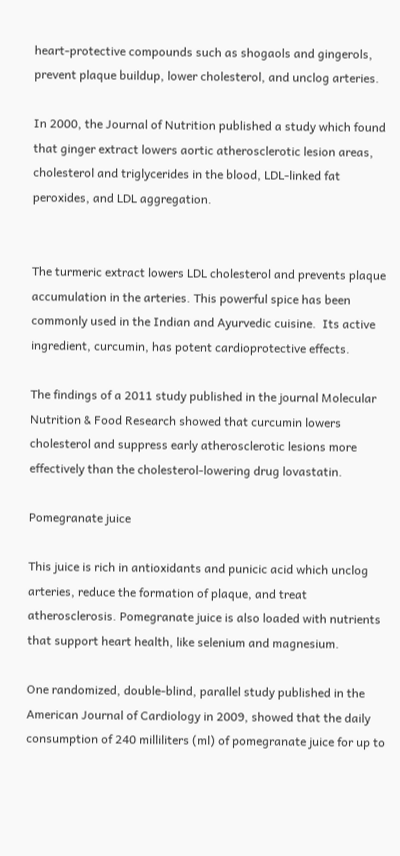heart-protective compounds such as shogaols and gingerols, prevent plaque buildup, lower cholesterol, and unclog arteries.

In 2000, the Journal of Nutrition published a study which found that ginger extract lowers aortic atherosclerotic lesion areas, cholesterol and triglycerides in the blood, LDL-linked fat peroxides, and LDL aggregation.


The turmeric extract lowers LDL cholesterol and prevents plaque accumulation in the arteries. This powerful spice has been commonly used in the Indian and Ayurvedic cuisine.  Its active ingredient, curcumin, has potent cardioprotective effects.

The findings of a 2011 study published in the journal Molecular Nutrition & Food Research showed that curcumin lowers cholesterol and suppress early atherosclerotic lesions more effectively than the cholesterol-lowering drug lovastatin.

Pomegranate juice

This juice is rich in antioxidants and punicic acid which unclog arteries, reduce the formation of plaque, and treat atherosclerosis. Pomegranate juice is also loaded with nutrients that support heart health, like selenium and magnesium.

One randomized, double-blind, parallel study published in the American Journal of Cardiology in 2009, showed that the daily consumption of 240 milliliters (ml) of pomegranate juice for up to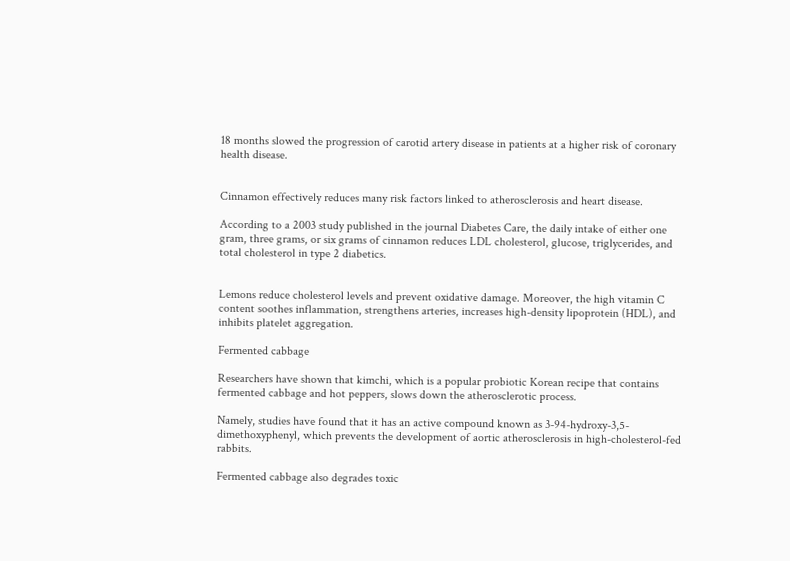18 months slowed the progression of carotid artery disease in patients at a higher risk of coronary health disease.


Cinnamon effectively reduces many risk factors linked to atherosclerosis and heart disease.

According to a 2003 study published in the journal Diabetes Care, the daily intake of either one gram, three grams, or six grams of cinnamon reduces LDL cholesterol, glucose, triglycerides, and total cholesterol in type 2 diabetics.


Lemons reduce cholesterol levels and prevent oxidative damage. Moreover, the high vitamin C content soothes inflammation, strengthens arteries, increases high-density lipoprotein (HDL), and inhibits platelet aggregation.

Fermented cabbage

Researchers have shown that kimchi, which is a popular probiotic Korean recipe that contains fermented cabbage and hot peppers, slows down the atherosclerotic process.

Namely, studies have found that it has an active compound known as 3-94-hydroxy-3,5-dimethoxyphenyl, which prevents the development of aortic atherosclerosis in high-cholesterol-fed rabbits.

Fermented cabbage also degrades toxic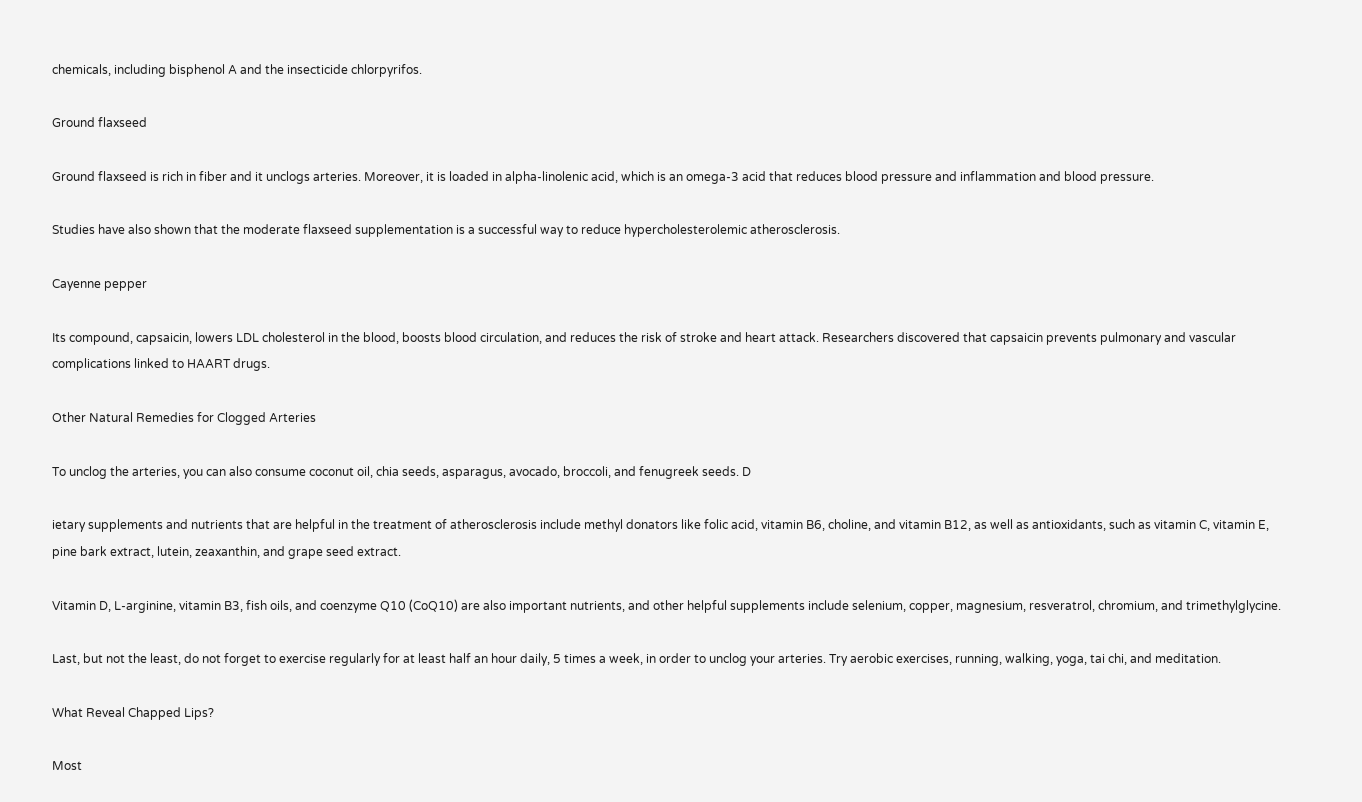chemicals, including bisphenol A and the insecticide chlorpyrifos.

Ground flaxseed

Ground flaxseed is rich in fiber and it unclogs arteries. Moreover, it is loaded in alpha-linolenic acid, which is an omega-3 acid that reduces blood pressure and inflammation and blood pressure.

Studies have also shown that the moderate flaxseed supplementation is a successful way to reduce hypercholesterolemic atherosclerosis.

Cayenne pepper

Its compound, capsaicin, lowers LDL cholesterol in the blood, boosts blood circulation, and reduces the risk of stroke and heart attack. Researchers discovered that capsaicin prevents pulmonary and vascular complications linked to HAART drugs.

Other Natural Remedies for Clogged Arteries

To unclog the arteries, you can also consume coconut oil, chia seeds, asparagus, avocado, broccoli, and fenugreek seeds. D

ietary supplements and nutrients that are helpful in the treatment of atherosclerosis include methyl donators like folic acid, vitamin B6, choline, and vitamin B12, as well as antioxidants, such as vitamin C, vitamin E, pine bark extract, lutein, zeaxanthin, and grape seed extract.

Vitamin D, L-arginine, vitamin B3, fish oils, and coenzyme Q10 (CoQ10) are also important nutrients, and other helpful supplements include selenium, copper, magnesium, resveratrol, chromium, and trimethylglycine.

Last, but not the least, do not forget to exercise regularly for at least half an hour daily, 5 times a week, in order to unclog your arteries. Try aerobic exercises, running, walking, yoga, tai chi, and meditation.

What Reveal Chapped Lips?

Most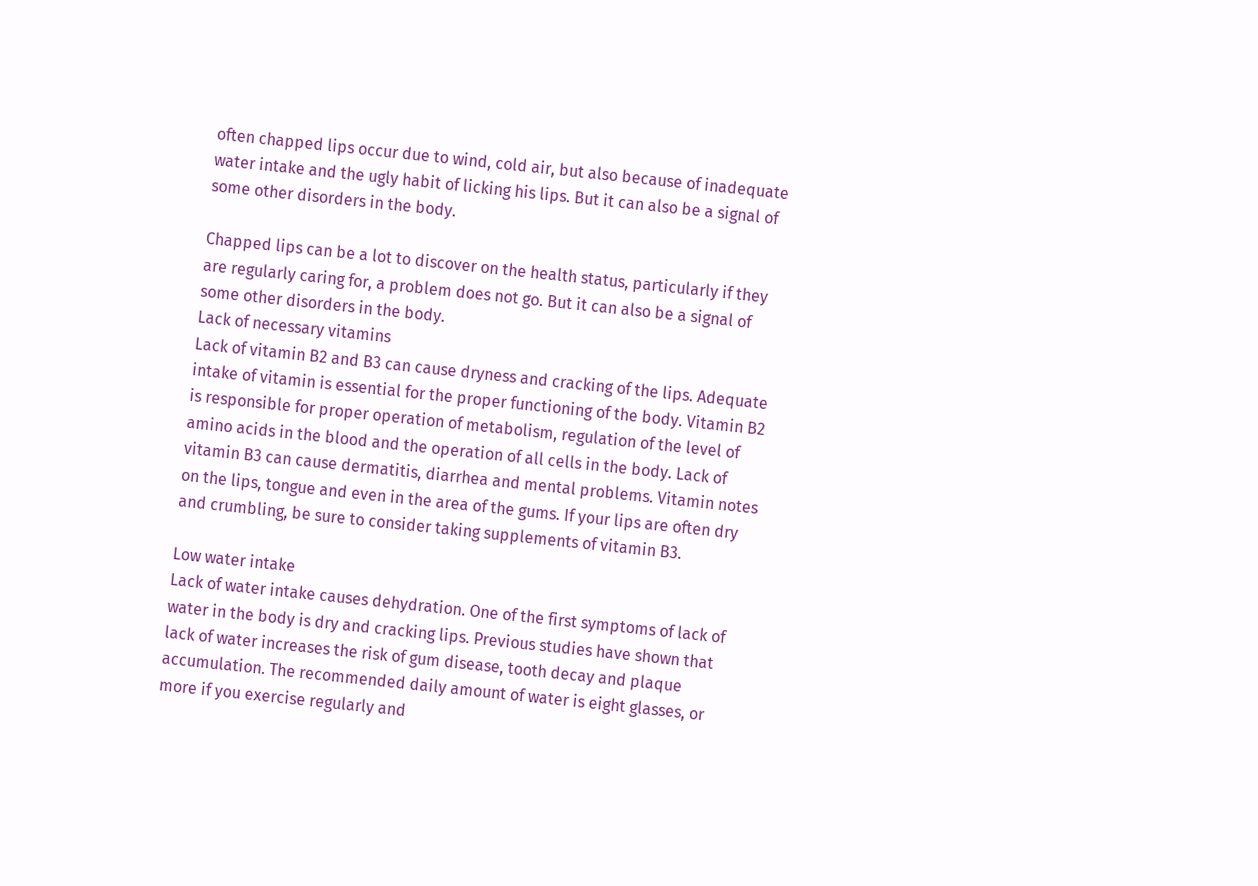often chapped lips occur due to wind, cold air, but also because of inadequate water intake and the ugly habit of licking his lips. But it can also be a signal of some other disorders in the body.

Chapped lips can be a lot to discover on the health status, particularly if they are regularly caring for, a problem does not go. But it can also be a signal of some other disorders in the body.
Lack of necessary vitamins
Lack of vitamin B2 and B3 can cause dryness and cracking of the lips. Adequate intake of vitamin is essential for the proper functioning of the body. Vitamin B2 is responsible for proper operation of metabolism, regulation of the level of amino acids in the blood and the operation of all cells in the body. Lack of vitamin B3 can cause dermatitis, diarrhea and mental problems. Vitamin notes on the lips, tongue and even in the area of the gums. If your lips are often dry and crumbling, be sure to consider taking supplements of vitamin B3.

Low water intake
Lack of water intake causes dehydration. One of the first symptoms of lack of water in the body is dry and cracking lips. Previous studies have shown that lack of water increases the risk of gum disease, tooth decay and plaque accumulation. The recommended daily amount of water is eight glasses, or more if you exercise regularly and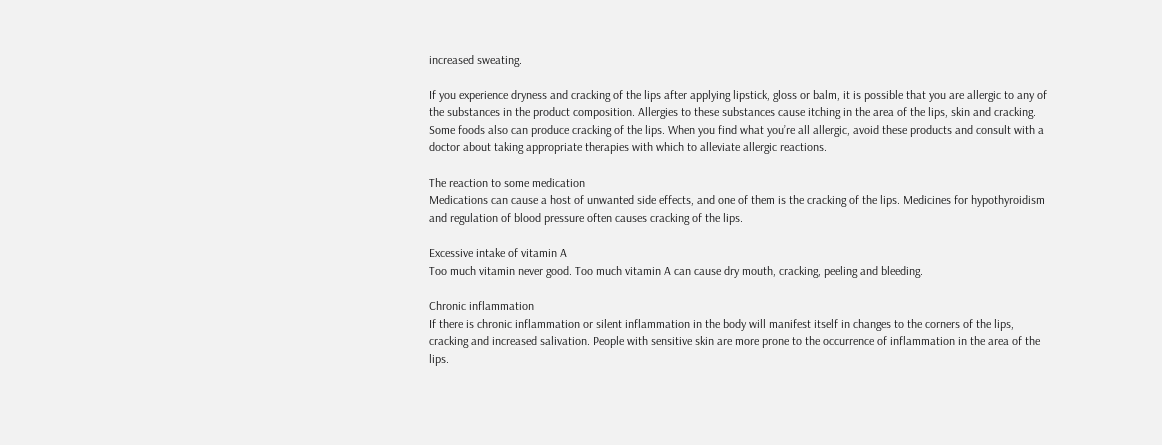increased sweating.

If you experience dryness and cracking of the lips after applying lipstick, gloss or balm, it is possible that you are allergic to any of the substances in the product composition. Allergies to these substances cause itching in the area of the lips, skin and cracking. Some foods also can produce cracking of the lips. When you find what you’re all allergic, avoid these products and consult with a doctor about taking appropriate therapies with which to alleviate allergic reactions.

The reaction to some medication
Medications can cause a host of unwanted side effects, and one of them is the cracking of the lips. Medicines for hypothyroidism and regulation of blood pressure often causes cracking of the lips.

Excessive intake of vitamin A
Too much vitamin never good. Too much vitamin A can cause dry mouth, cracking, peeling and bleeding.

Chronic inflammation
If there is chronic inflammation or silent inflammation in the body will manifest itself in changes to the corners of the lips, cracking and increased salivation. People with sensitive skin are more prone to the occurrence of inflammation in the area of the lips.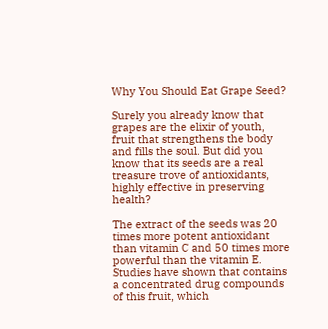Why You Should Eat Grape Seed?

Surely you already know that grapes are the elixir of youth, fruit that strengthens the body and fills the soul. But did you know that its seeds are a real treasure trove of antioxidants, highly effective in preserving health?

The extract of the seeds was 20 times more potent antioxidant than vitamin C and 50 times more powerful than the vitamin E. Studies have shown that contains a concentrated drug compounds of this fruit, which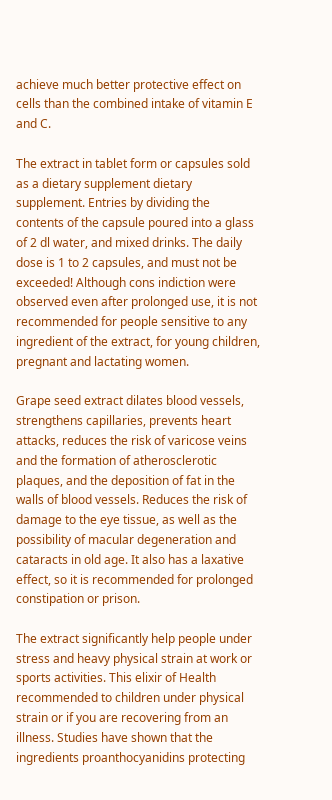achieve much better protective effect on cells than the combined intake of vitamin E and C.

The extract in tablet form or capsules sold as a dietary supplement dietary supplement. Entries by dividing the contents of the capsule poured into a glass of 2 dl water, and mixed drinks. The daily dose is 1 to 2 capsules, and must not be exceeded! Although cons indiction were observed even after prolonged use, it is not recommended for people sensitive to any ingredient of the extract, for young children, pregnant and lactating women.

Grape seed extract dilates blood vessels, strengthens capillaries, prevents heart attacks, reduces the risk of varicose veins and the formation of atherosclerotic plaques, and the deposition of fat in the walls of blood vessels. Reduces the risk of damage to the eye tissue, as well as the possibility of macular degeneration and cataracts in old age. It also has a laxative effect, so it is recommended for prolonged constipation or prison.

The extract significantly help people under stress and heavy physical strain at work or sports activities. This elixir of Health recommended to children under physical strain or if you are recovering from an illness. Studies have shown that the ingredients proanthocyanidins protecting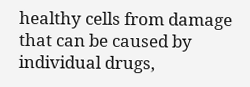healthy cells from damage that can be caused by individual drugs,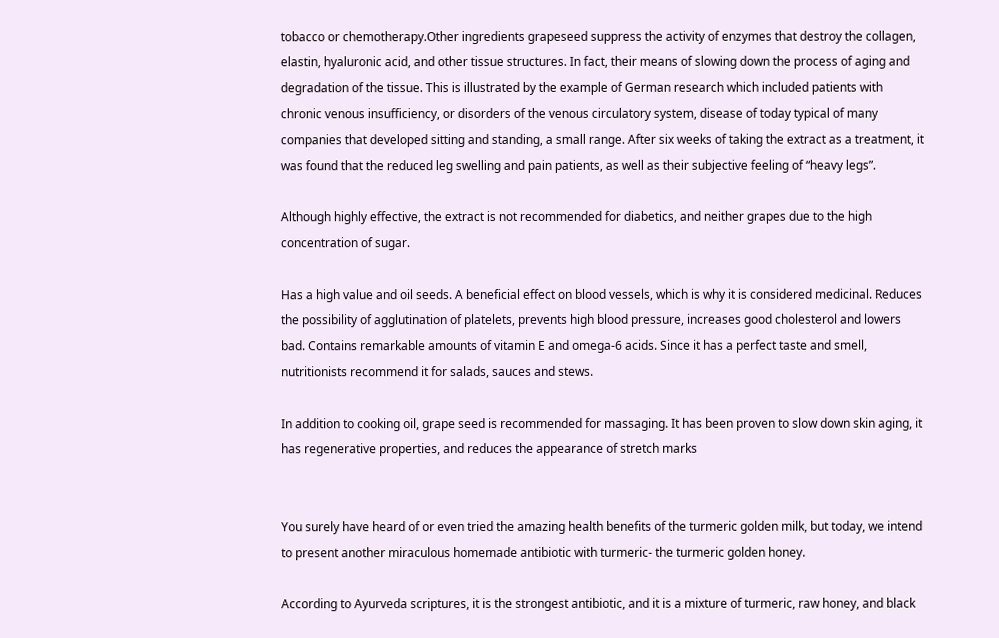tobacco or chemotherapy.Other ingredients grapeseed suppress the activity of enzymes that destroy the collagen, elastin, hyaluronic acid, and other tissue structures. In fact, their means of slowing down the process of aging and degradation of the tissue. This is illustrated by the example of German research which included patients with chronic venous insufficiency, or disorders of the venous circulatory system, disease of today typical of many companies that developed sitting and standing, a small range. After six weeks of taking the extract as a treatment, it was found that the reduced leg swelling and pain patients, as well as their subjective feeling of “heavy legs”.

Although highly effective, the extract is not recommended for diabetics, and neither grapes due to the high concentration of sugar.

Has a high value and oil seeds. A beneficial effect on blood vessels, which is why it is considered medicinal. Reduces the possibility of agglutination of platelets, prevents high blood pressure, increases good cholesterol and lowers bad. Contains remarkable amounts of vitamin E and omega-6 acids. Since it has a perfect taste and smell, nutritionists recommend it for salads, sauces and stews.

In addition to cooking oil, grape seed is recommended for massaging. It has been proven to slow down skin aging, it has regenerative properties, and reduces the appearance of stretch marks


You surely have heard of or even tried the amazing health benefits of the turmeric golden milk, but today, we intend to present another miraculous homemade antibiotic with turmeric- the turmeric golden honey.

According to Ayurveda scriptures, it is the strongest antibiotic, and it is a mixture of turmeric, raw honey, and black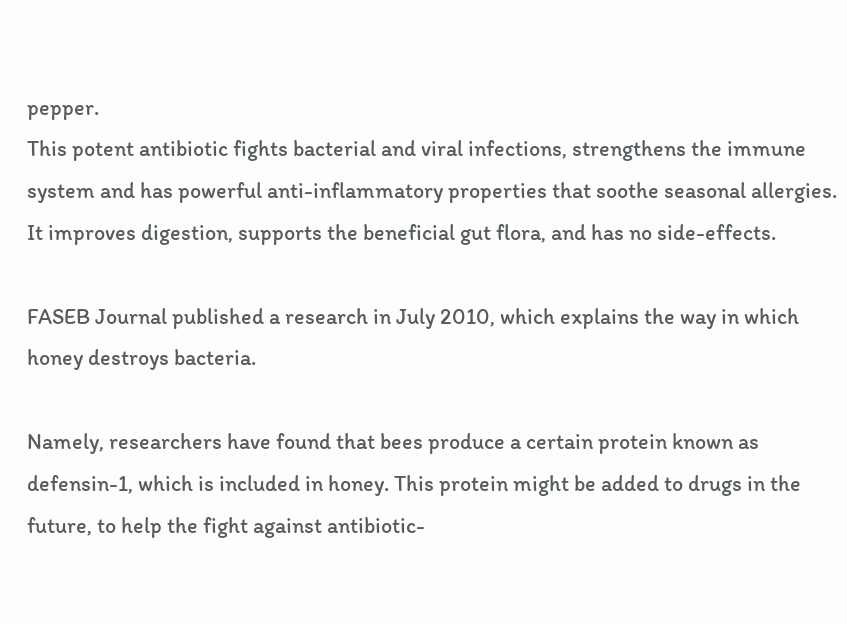pepper.
This potent antibiotic fights bacterial and viral infections, strengthens the immune system and has powerful anti-inflammatory properties that soothe seasonal allergies. It improves digestion, supports the beneficial gut flora, and has no side-effects.

FASEB Journal published a research in July 2010, which explains the way in which honey destroys bacteria.

Namely, researchers have found that bees produce a certain protein known as defensin-1, which is included in honey. This protein might be added to drugs in the future, to help the fight against antibiotic-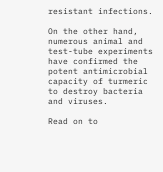resistant infections.

On the other hand, numerous animal and test-tube experiments have confirmed the potent antimicrobial capacity of turmeric to destroy bacteria and viruses.

Read on to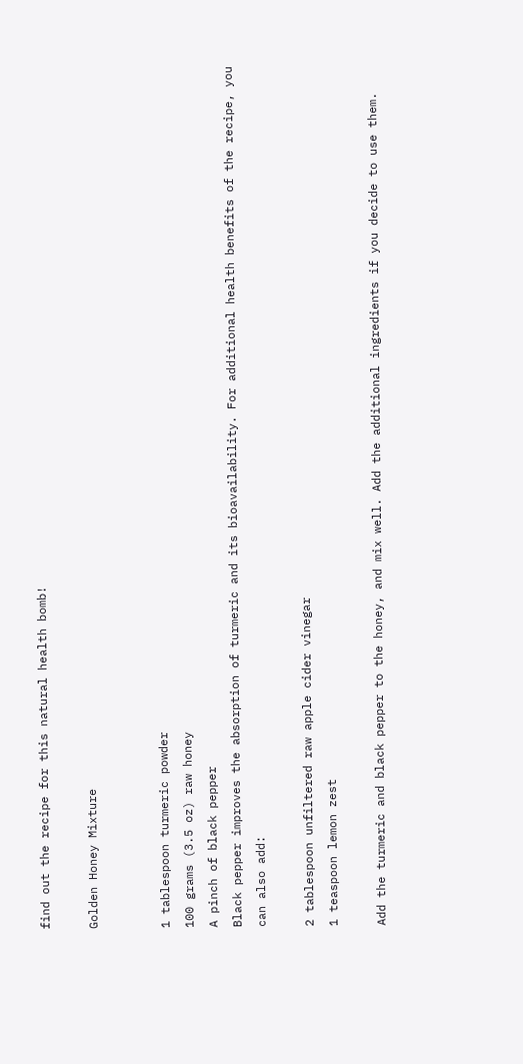find out the recipe for this natural health bomb!

Golden Honey Mixture


1 tablespoon turmeric powder
100 grams (3.5 oz) raw honey
A pinch of black pepper
Black pepper improves the absorption of turmeric and its bioavailability. For additional health benefits of the recipe, you can also add:

2 tablespoon unfiltered raw apple cider vinegar
1 teaspoon lemon zest

Add the turmeric and black pepper to the honey, and mix well. Add the additional ingredients if you decide to use them.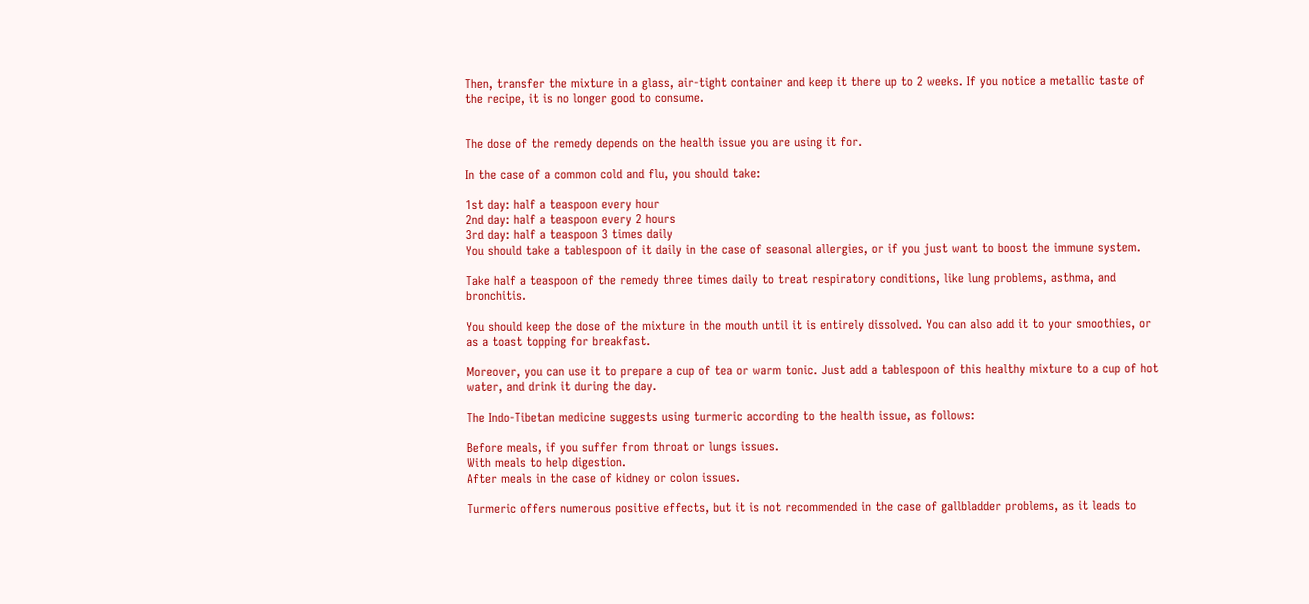Then, transfer the mixture in a glass, air-tight container and keep it there up to 2 weeks. If you notice a metallic taste of the recipe, it is no longer good to consume.


The dose of the remedy depends on the health issue you are using it for.

In the case of a common cold and flu, you should take:

1st day: half a teaspoon every hour
2nd day: half a teaspoon every 2 hours
3rd day: half a teaspoon 3 times daily
You should take a tablespoon of it daily in the case of seasonal allergies, or if you just want to boost the immune system.

Take half a teaspoon of the remedy three times daily to treat respiratory conditions, like lung problems, asthma, and bronchitis.

You should keep the dose of the mixture in the mouth until it is entirely dissolved. You can also add it to your smoothies, or as a toast topping for breakfast.

Moreover, you can use it to prepare a cup of tea or warm tonic. Just add a tablespoon of this healthy mixture to a cup of hot water, and drink it during the day.

The Indo-Tibetan medicine suggests using turmeric according to the health issue, as follows:

Before meals, if you suffer from throat or lungs issues.
With meals to help digestion.
After meals in the case of kidney or colon issues.

Turmeric offers numerous positive effects, but it is not recommended in the case of gallbladder problems, as it leads to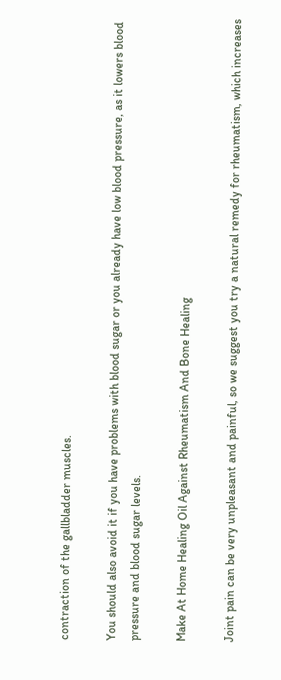contraction of the gallbladder muscles.

You should also avoid it if you have problems with blood sugar or you already have low blood pressure, as it lowers blood pressure and blood sugar levels.

Make At Home Healing Oil Against Rheumatism And Bone Healing

Joint pain can be very unpleasant and painful, so we suggest you try a natural remedy for rheumatism, which increases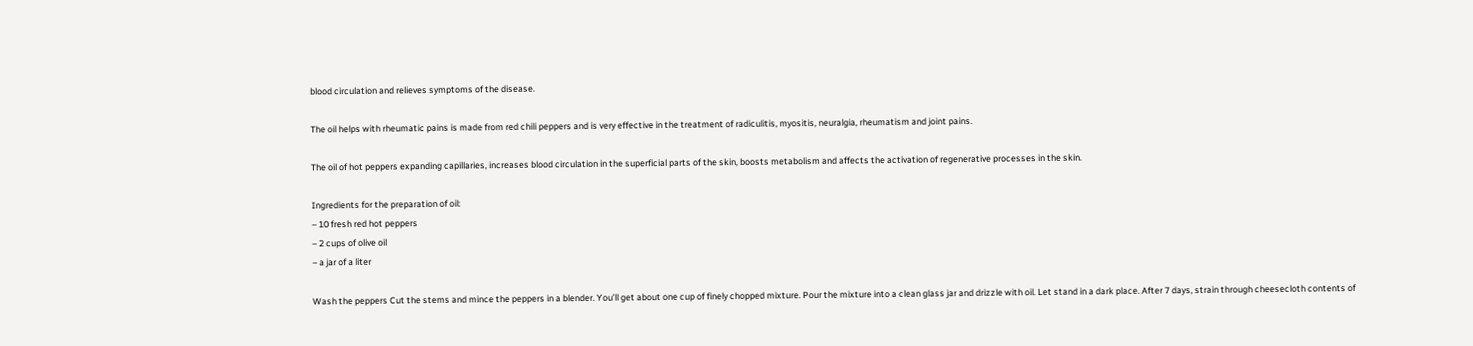blood circulation and relieves symptoms of the disease.

The oil helps with rheumatic pains is made from red chili peppers and is very effective in the treatment of radiculitis, myositis, neuralgia, rheumatism and joint pains.

The oil of hot peppers expanding capillaries, increases blood circulation in the superficial parts of the skin, boosts metabolism and affects the activation of regenerative processes in the skin.

Ingredients for the preparation of oil:
– 10 fresh red hot peppers
– 2 cups of olive oil
– a jar of a liter

Wash the peppers Cut the stems and mince the peppers in a blender. You’ll get about one cup of finely chopped mixture. Pour the mixture into a clean glass jar and drizzle with oil. Let stand in a dark place. After 7 days, strain through cheesecloth contents of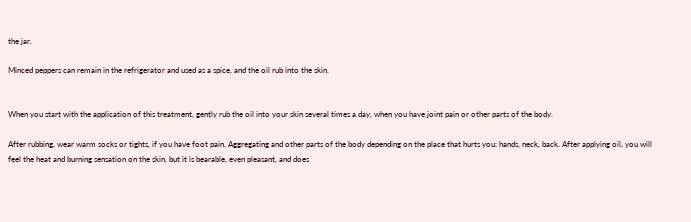the jar.

Minced peppers can remain in the refrigerator and used as a spice, and the oil rub into the skin.


When you start with the application of this treatment, gently rub the oil into your skin several times a day, when you have joint pain or other parts of the body.

After rubbing, wear warm socks or tights, if you have foot pain. Aggregating and other parts of the body depending on the place that hurts you: hands, neck, back. After applying oil, you will feel the heat and burning sensation on the skin, but it is bearable, even pleasant, and does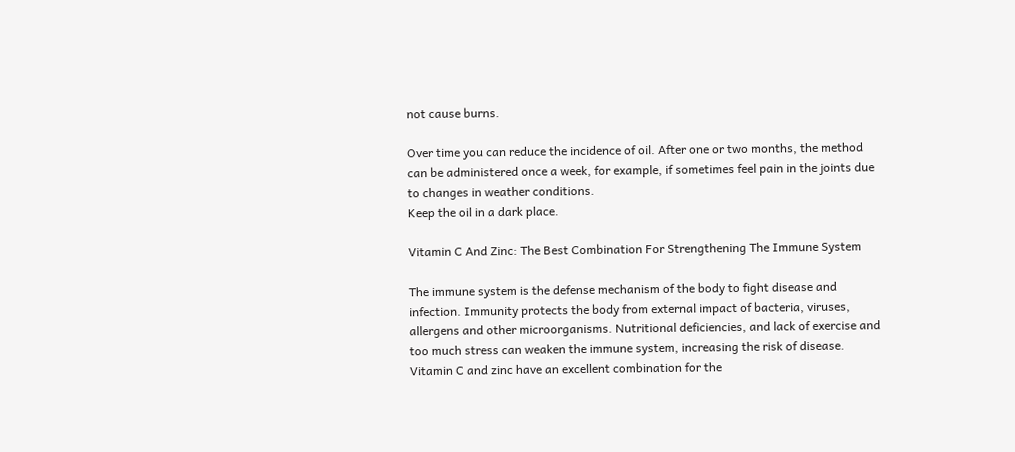not cause burns.

Over time you can reduce the incidence of oil. After one or two months, the method can be administered once a week, for example, if sometimes feel pain in the joints due to changes in weather conditions.
Keep the oil in a dark place.

Vitamin C And Zinc: The Best Combination For Strengthening The Immune System

The immune system is the defense mechanism of the body to fight disease and infection. Immunity protects the body from external impact of bacteria, viruses, allergens and other microorganisms. Nutritional deficiencies, and lack of exercise and too much stress can weaken the immune system, increasing the risk of disease. Vitamin C and zinc have an excellent combination for the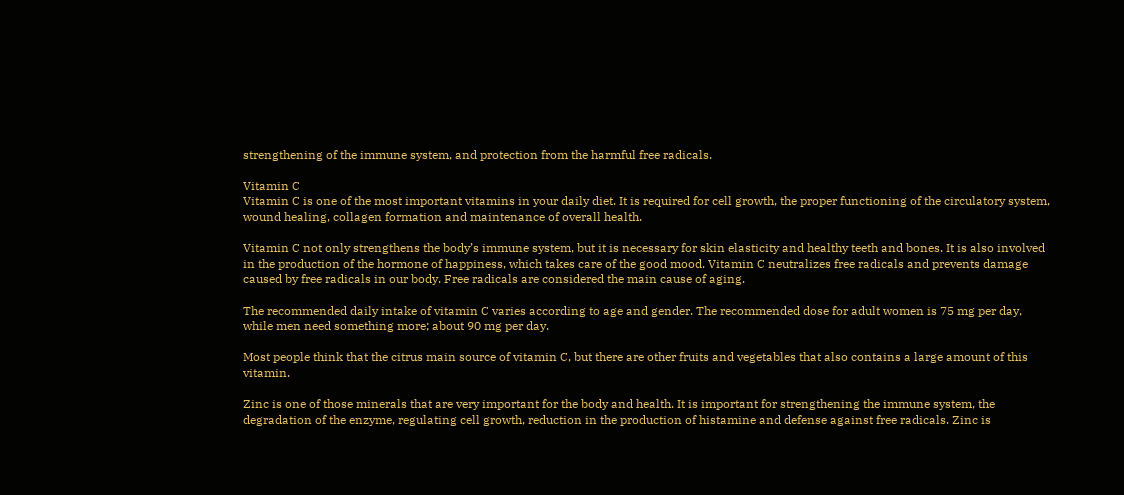strengthening of the immune system, and protection from the harmful free radicals.

Vitamin C
Vitamin C is one of the most important vitamins in your daily diet. It is required for cell growth, the proper functioning of the circulatory system, wound healing, collagen formation and maintenance of overall health.

Vitamin C not only strengthens the body’s immune system, but it is necessary for skin elasticity and healthy teeth and bones. It is also involved in the production of the hormone of happiness, which takes care of the good mood. Vitamin C neutralizes free radicals and prevents damage caused by free radicals in our body. Free radicals are considered the main cause of aging.

The recommended daily intake of vitamin C varies according to age and gender. The recommended dose for adult women is 75 mg per day, while men need something more; about 90 mg per day.

Most people think that the citrus main source of vitamin C, but there are other fruits and vegetables that also contains a large amount of this vitamin.

Zinc is one of those minerals that are very important for the body and health. It is important for strengthening the immune system, the degradation of the enzyme, regulating cell growth, reduction in the production of histamine and defense against free radicals. Zinc is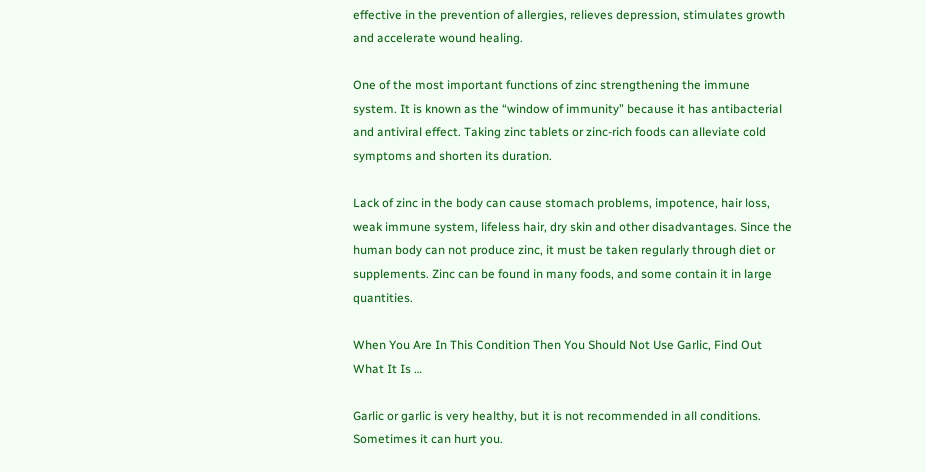effective in the prevention of allergies, relieves depression, stimulates growth and accelerate wound healing.

One of the most important functions of zinc strengthening the immune system. It is known as the “window of immunity” because it has antibacterial and antiviral effect. Taking zinc tablets or zinc-rich foods can alleviate cold symptoms and shorten its duration.

Lack of zinc in the body can cause stomach problems, impotence, hair loss, weak immune system, lifeless hair, dry skin and other disadvantages. Since the human body can not produce zinc, it must be taken regularly through diet or supplements. Zinc can be found in many foods, and some contain it in large quantities.

When You Are In This Condition Then You Should Not Use Garlic, Find Out What It Is …

Garlic or garlic is very healthy, but it is not recommended in all conditions. Sometimes it can hurt you.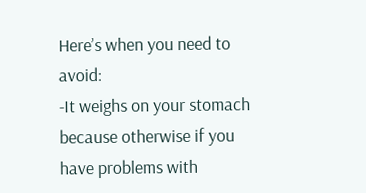Here’s when you need to avoid:
-It weighs on your stomach because otherwise if you have problems with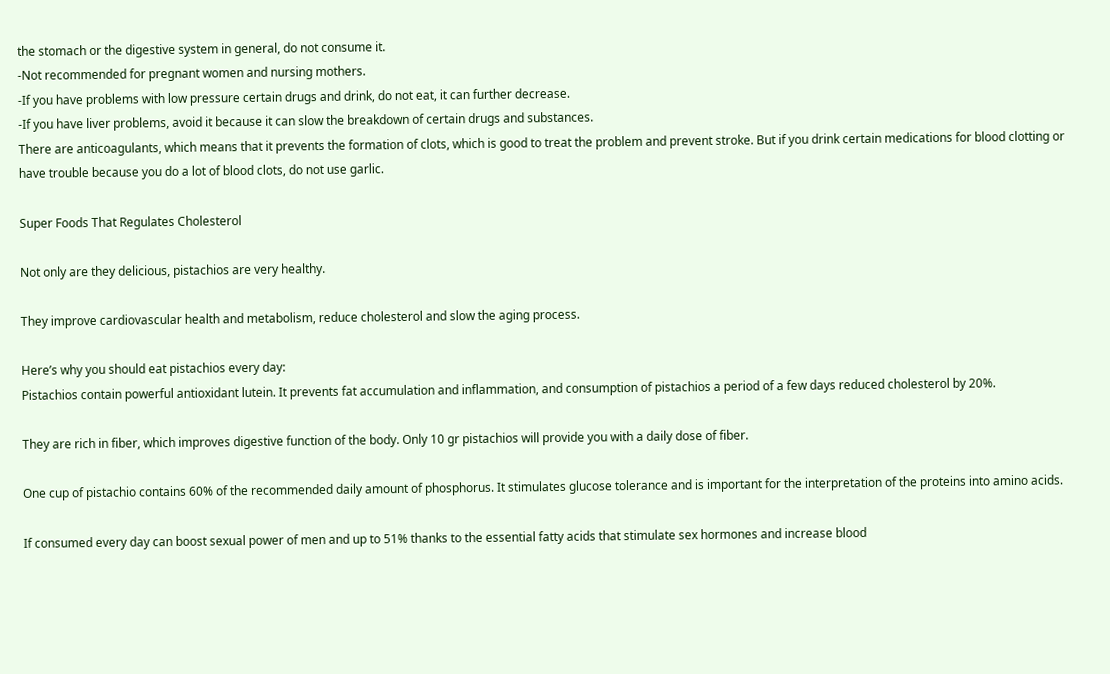the stomach or the digestive system in general, do not consume it.
-Not recommended for pregnant women and nursing mothers.
-If you have problems with low pressure certain drugs and drink, do not eat, it can further decrease.
-If you have liver problems, avoid it because it can slow the breakdown of certain drugs and substances.
There are anticoagulants, which means that it prevents the formation of clots, which is good to treat the problem and prevent stroke. But if you drink certain medications for blood clotting or have trouble because you do a lot of blood clots, do not use garlic.

Super Foods That Regulates Cholesterol

Not only are they delicious, pistachios are very healthy.

They improve cardiovascular health and metabolism, reduce cholesterol and slow the aging process.

Here’s why you should eat pistachios every day:
Pistachios contain powerful antioxidant lutein. It prevents fat accumulation and inflammation, and consumption of pistachios a period of a few days reduced cholesterol by 20%.

They are rich in fiber, which improves digestive function of the body. Only 10 gr pistachios will provide you with a daily dose of fiber.

One cup of pistachio contains 60% of the recommended daily amount of phosphorus. It stimulates glucose tolerance and is important for the interpretation of the proteins into amino acids.

If consumed every day can boost sexual power of men and up to 51% thanks to the essential fatty acids that stimulate sex hormones and increase blood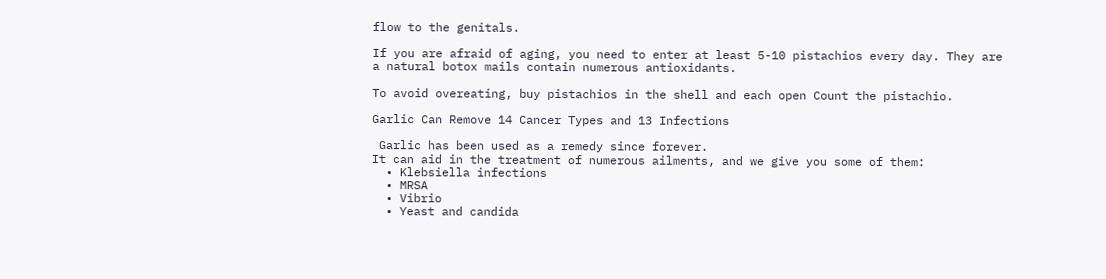flow to the genitals.

If you are afraid of aging, you need to enter at least 5-10 pistachios every day. They are a natural botox mails contain numerous antioxidants.

To avoid overeating, buy pistachios in the shell and each open Count the pistachio.

Garlic Can Remove 14 Cancer Types and 13 Infections

 Garlic has been used as a remedy since forever.
It can aid in the treatment of numerous ailments, and we give you some of them:
  • Klebsiella infections
  • MRSA
  • Vibrio
  • Yeast and candida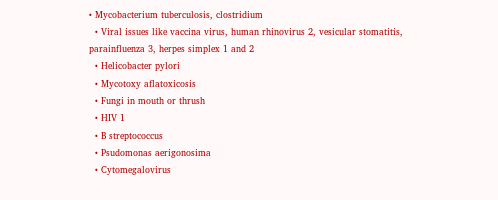• Mycobacterium tuberculosis, clostridium
  • Viral issues like vaccina virus, human rhinovirus 2, vesicular stomatitis, parainfluenza 3, herpes simplex 1 and 2
  • Helicobacter pylori
  • Mycotoxy aflatoxicosis
  • Fungi in mouth or thrush
  • HIV 1
  • B streptococcus
  • Psudomonas aerigonosima
  • Cytomegalovirus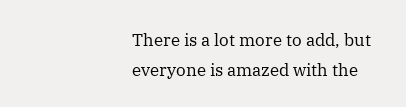There is a lot more to add, but everyone is amazed with the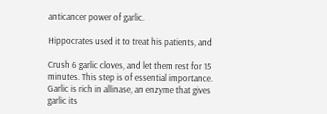anticancer power of garlic.

Hippocrates used it to treat his patients, and

Crush 6 garlic cloves, and let them rest for 15 minutes. This step is of essential importance. Garlic is rich in allinase, an enzyme that gives garlic its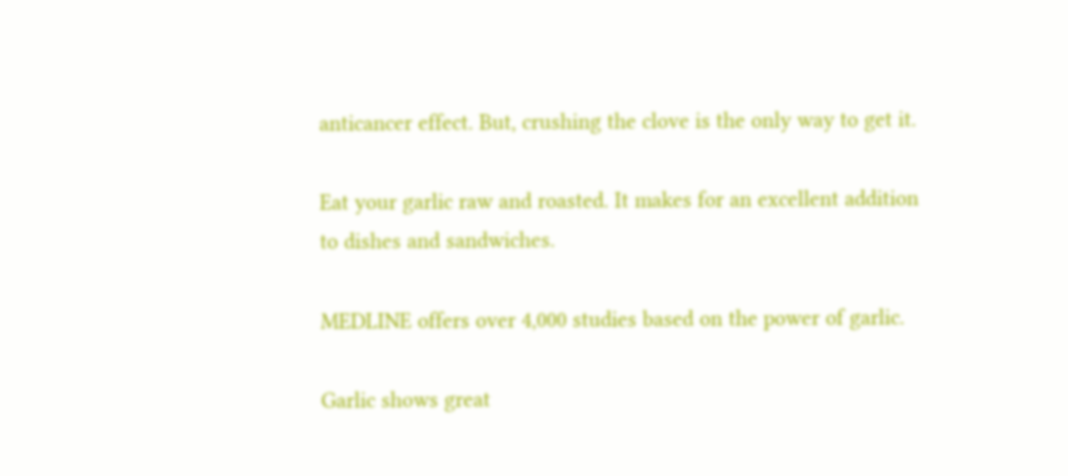anticancer effect. But, crushing the clove is the only way to get it.

Eat your garlic raw and roasted. It makes for an excellent addition to dishes and sandwiches.

MEDLINE offers over 4,000 studies based on the power of garlic.

Garlic shows great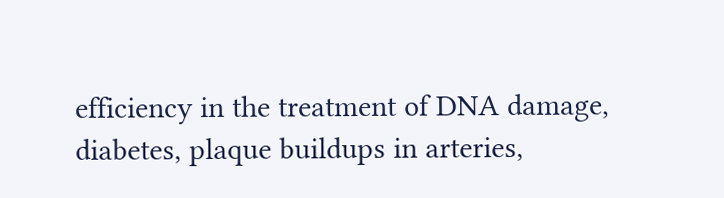efficiency in the treatment of DNA damage, diabetes, plaque buildups in arteries,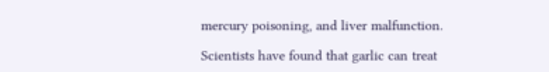mercury poisoning, and liver malfunction.

Scientists have found that garlic can treat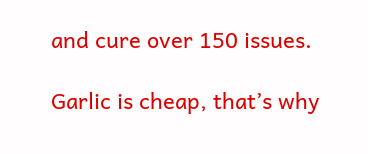and cure over 150 issues.

Garlic is cheap, that’s why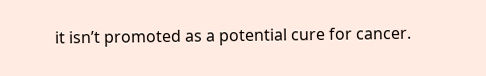it isn’t promoted as a potential cure for cancer.